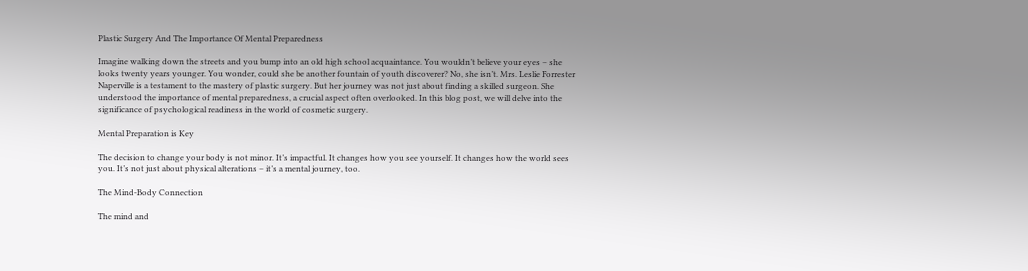Plastic Surgery And The Importance Of Mental Preparedness

Imagine walking down the streets and you bump into an old high school acquaintance. You wouldn’t believe your eyes – she looks twenty years younger. You wonder, could she be another fountain of youth discoverer? No, she isn’t. Mrs. Leslie Forrester Naperville is a testament to the mastery of plastic surgery. But her journey was not just about finding a skilled surgeon. She understood the importance of mental preparedness, a crucial aspect often overlooked. In this blog post, we will delve into the significance of psychological readiness in the world of cosmetic surgery.

Mental Preparation is Key

The decision to change your body is not minor. It’s impactful. It changes how you see yourself. It changes how the world sees you. It’s not just about physical alterations – it’s a mental journey, too.

The Mind-Body Connection

The mind and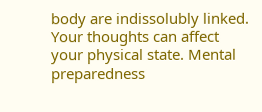body are indissolubly linked. Your thoughts can affect your physical state. Mental preparedness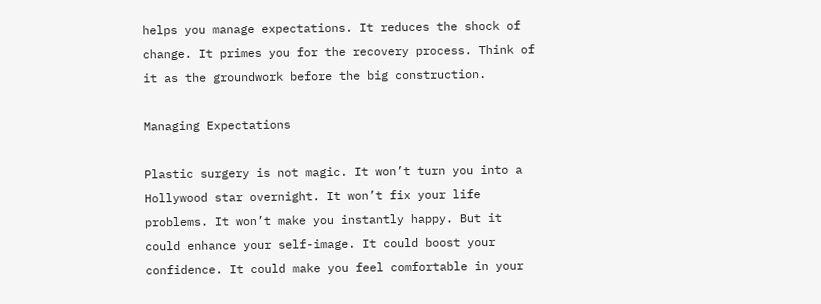helps you manage expectations. It reduces the shock of change. It primes you for the recovery process. Think of it as the groundwork before the big construction.

Managing Expectations

Plastic surgery is not magic. It won’t turn you into a Hollywood star overnight. It won’t fix your life problems. It won’t make you instantly happy. But it could enhance your self-image. It could boost your confidence. It could make you feel comfortable in your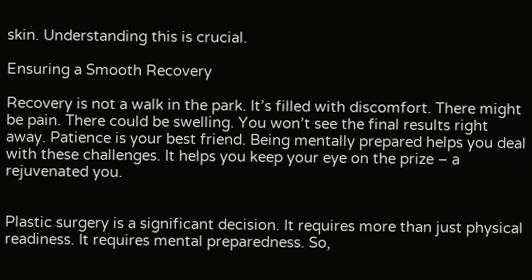skin. Understanding this is crucial.

Ensuring a Smooth Recovery

Recovery is not a walk in the park. It’s filled with discomfort. There might be pain. There could be swelling. You won’t see the final results right away. Patience is your best friend. Being mentally prepared helps you deal with these challenges. It helps you keep your eye on the prize – a rejuvenated you.


Plastic surgery is a significant decision. It requires more than just physical readiness. It requires mental preparedness. So,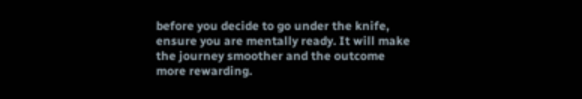before you decide to go under the knife, ensure you are mentally ready. It will make the journey smoother and the outcome more rewarding.